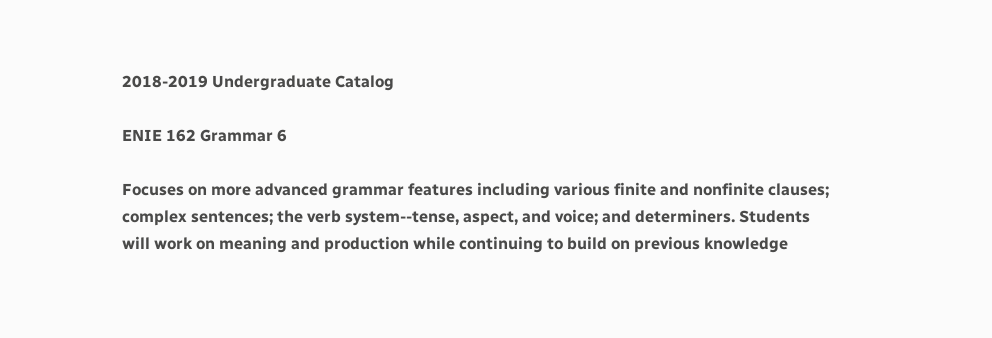2018-2019 Undergraduate Catalog

ENIE 162 Grammar 6

Focuses on more advanced grammar features including various finite and nonfinite clauses; complex sentences; the verb system--tense, aspect, and voice; and determiners. Students will work on meaning and production while continuing to build on previous knowledge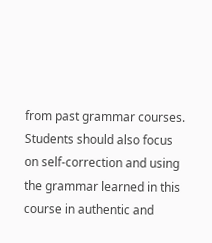from past grammar courses. Students should also focus on self-correction and using the grammar learned in this course in authentic and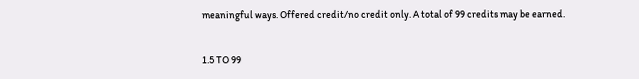meaningful ways. Offered credit/no credit only. A total of 99 credits may be earned.


1.5 TO 99